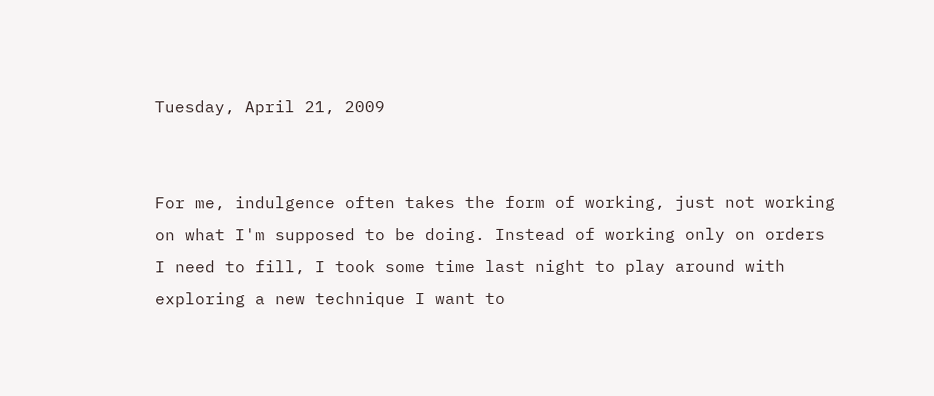Tuesday, April 21, 2009


For me, indulgence often takes the form of working, just not working on what I'm supposed to be doing. Instead of working only on orders I need to fill, I took some time last night to play around with exploring a new technique I want to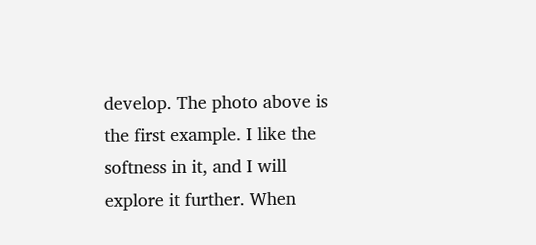develop. The photo above is the first example. I like the softness in it, and I will explore it further. When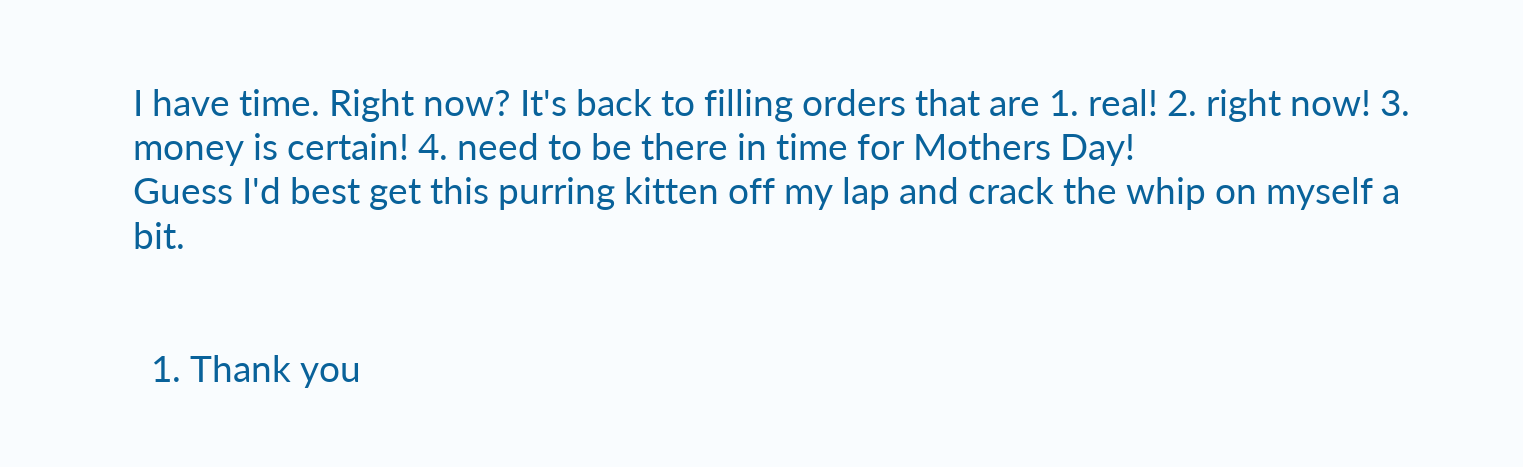I have time. Right now? It's back to filling orders that are 1. real! 2. right now! 3. money is certain! 4. need to be there in time for Mothers Day!
Guess I'd best get this purring kitten off my lap and crack the whip on myself a bit.


  1. Thank you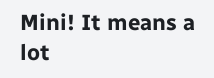Mini! It means a lot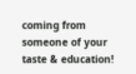coming from someone of your taste & education!